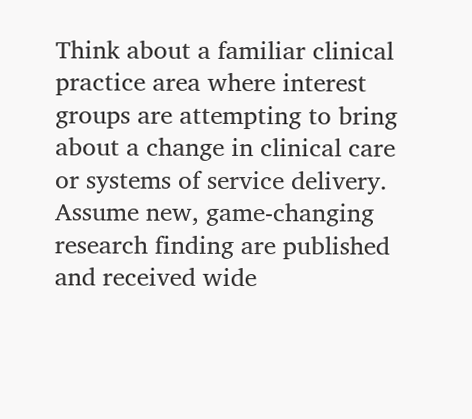Think about a familiar clinical practice area where interest groups are attempting to bring about a change in clinical care or systems of service delivery. Assume new, game-changing research finding are published and received wide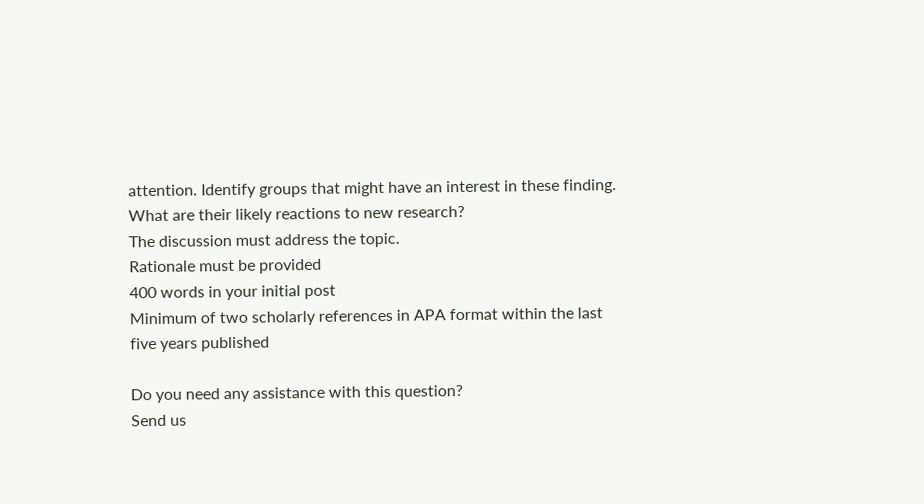attention. Identify groups that might have an interest in these finding. What are their likely reactions to new research?
The discussion must address the topic.
Rationale must be provided
400 words in your initial post
Minimum of two scholarly references in APA format within the last five years published

Do you need any assistance with this question?
Send us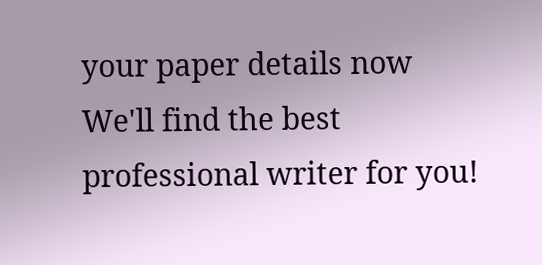your paper details now
We'll find the best professional writer for you!